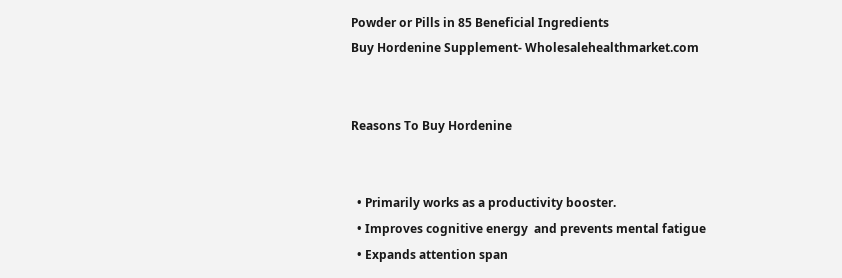Powder or Pills in 85 Beneficial Ingredients
Buy Hordenine Supplement- Wholesalehealthmarket.com


Reasons To Buy Hordenine


  • Primarily works as a productivity booster.
  • Improves cognitive energy  and prevents mental fatigue
  • Expands attention span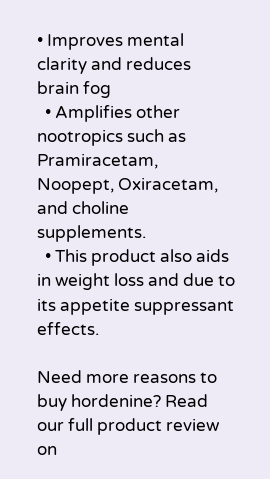• Improves mental clarity and reduces brain fog
  • Amplifies other nootropics such as Pramiracetam, Noopept, Oxiracetam, and choline supplements.
  • This product also aids in weight loss and due to its appetite suppressant effects.

Need more reasons to buy hordenine? Read our full product review on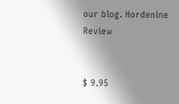our blog. Hordenine Review


$ 9.95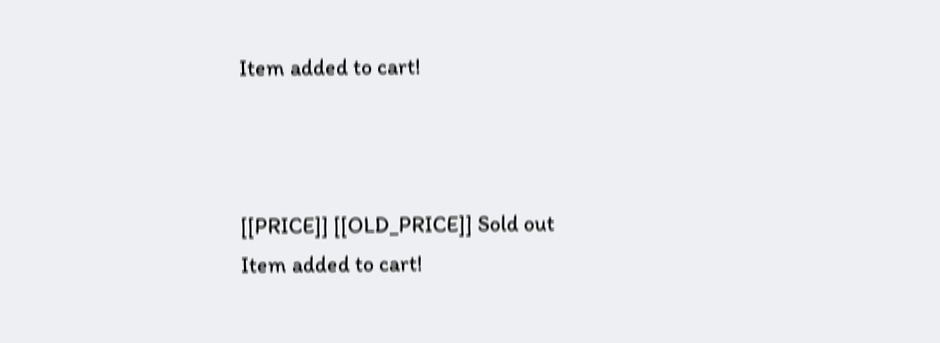Item added to cart!



[[PRICE]] [[OLD_PRICE]] Sold out
Item added to cart!